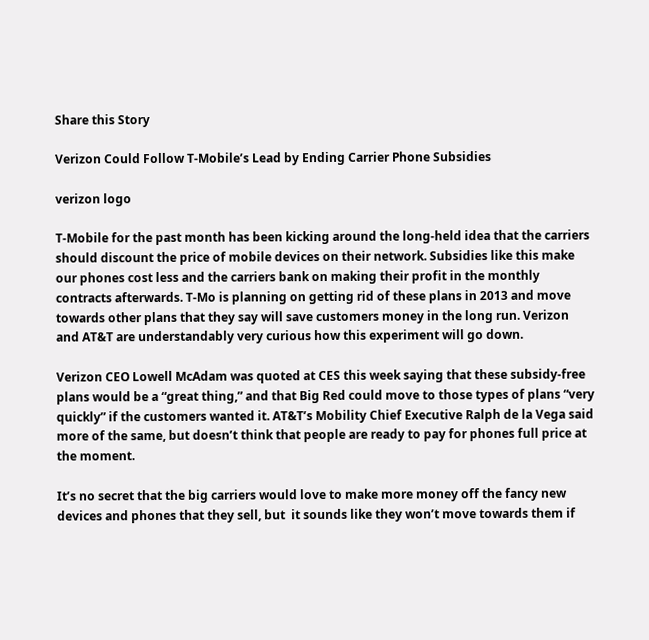Share this Story

Verizon Could Follow T-Mobile’s Lead by Ending Carrier Phone Subsidies

verizon logo

T-Mobile for the past month has been kicking around the long-held idea that the carriers should discount the price of mobile devices on their network. Subsidies like this make our phones cost less and the carriers bank on making their profit in the monthly contracts afterwards. T-Mo is planning on getting rid of these plans in 2013 and move towards other plans that they say will save customers money in the long run. Verizon and AT&T are understandably very curious how this experiment will go down.

Verizon CEO Lowell McAdam was quoted at CES this week saying that these subsidy-free plans would be a “great thing,” and that Big Red could move to those types of plans “very quickly” if the customers wanted it. AT&T’s Mobility Chief Executive Ralph de la Vega said more of the same, but doesn’t think that people are ready to pay for phones full price at the moment.

It’s no secret that the big carriers would love to make more money off the fancy new devices and phones that they sell, but  it sounds like they won’t move towards them if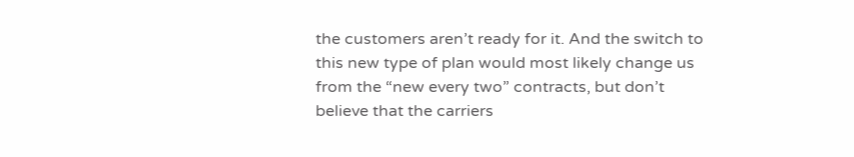the customers aren’t ready for it. And the switch to this new type of plan would most likely change us from the “new every two” contracts, but don’t believe that the carriers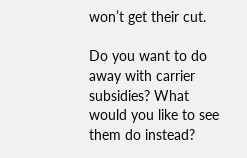won’t get their cut.

Do you want to do away with carrier subsidies? What would you like to see them do instead?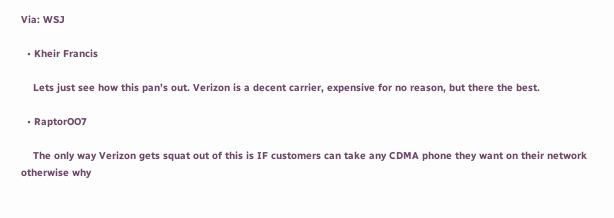Via: WSJ

  • Kheir Francis

    Lets just see how this pan’s out. Verizon is a decent carrier, expensive for no reason, but there the best.

  • RaptorOO7

    The only way Verizon gets squat out of this is IF customers can take any CDMA phone they want on their network otherwise why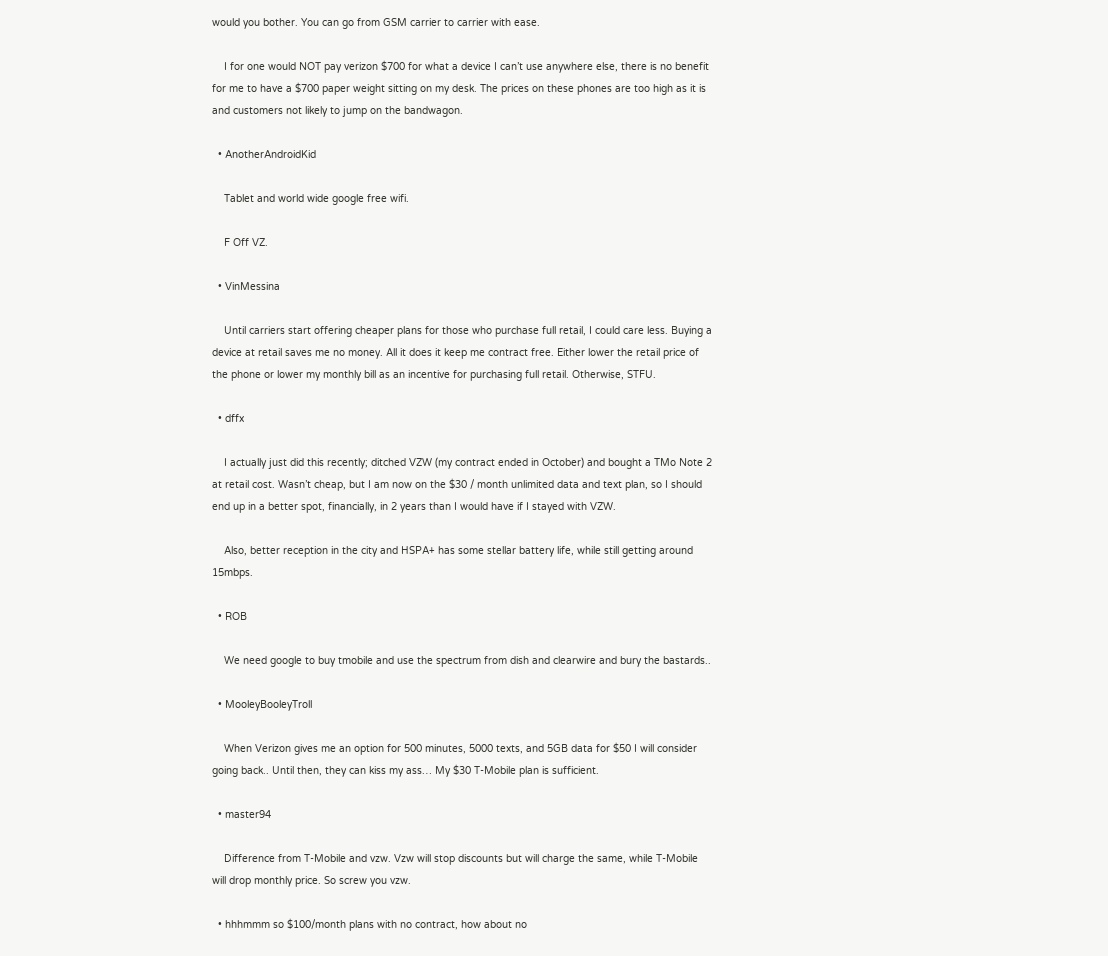would you bother. You can go from GSM carrier to carrier with ease.

    I for one would NOT pay verizon $700 for what a device I can’t use anywhere else, there is no benefit for me to have a $700 paper weight sitting on my desk. The prices on these phones are too high as it is and customers not likely to jump on the bandwagon.

  • AnotherAndroidKid

    Tablet and world wide google free wifi.

    F Off VZ.

  • VinMessina

    Until carriers start offering cheaper plans for those who purchase full retail, I could care less. Buying a device at retail saves me no money. All it does it keep me contract free. Either lower the retail price of the phone or lower my monthly bill as an incentive for purchasing full retail. Otherwise, STFU.

  • dffx

    I actually just did this recently; ditched VZW (my contract ended in October) and bought a TMo Note 2 at retail cost. Wasn’t cheap, but I am now on the $30 / month unlimited data and text plan, so I should end up in a better spot, financially, in 2 years than I would have if I stayed with VZW.

    Also, better reception in the city and HSPA+ has some stellar battery life, while still getting around 15mbps.

  • ROB

    We need google to buy tmobile and use the spectrum from dish and clearwire and bury the bastards..

  • MooleyBooleyTroll

    When Verizon gives me an option for 500 minutes, 5000 texts, and 5GB data for $50 I will consider going back.. Until then, they can kiss my ass… My $30 T-Mobile plan is sufficient.

  • master94

    Difference from T-Mobile and vzw. Vzw will stop discounts but will charge the same, while T-Mobile will drop monthly price. So screw you vzw.

  • hhhmmm so $100/month plans with no contract, how about no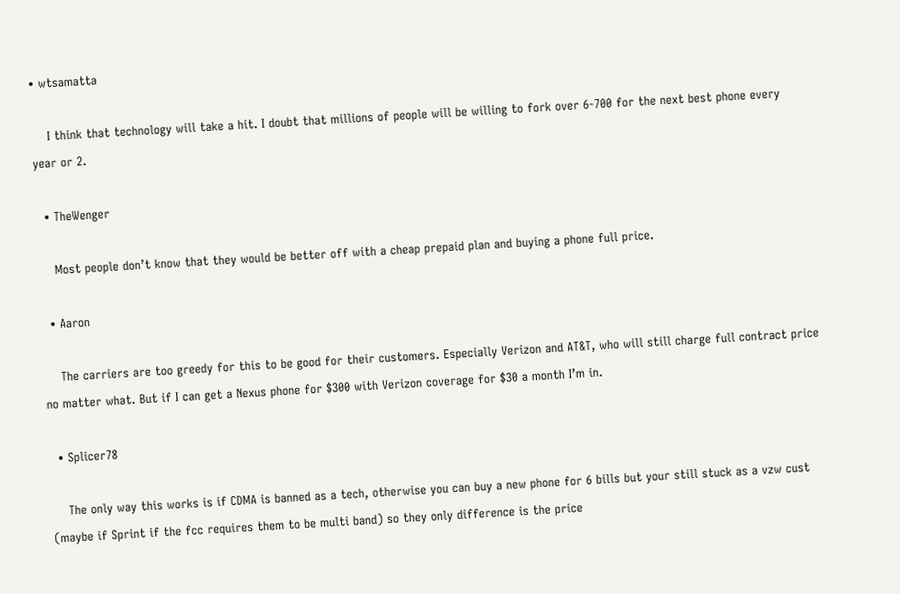• wtsamatta

    I think that technology will take a hit. I doubt that millions of people will be willing to fork over 6-700 for the next best phone every year or 2.

  • TheWenger

    Most people don’t know that they would be better off with a cheap prepaid plan and buying a phone full price.

  • Aaron

    The carriers are too greedy for this to be good for their customers. Especially Verizon and AT&T, who will still charge full contract price no matter what. But if I can get a Nexus phone for $300 with Verizon coverage for $30 a month I’m in.

  • Splicer78

    The only way this works is if CDMA is banned as a tech, otherwise you can buy a new phone for 6 bills but your still stuck as a vzw cust (maybe if Sprint if the fcc requires them to be multi band) so they only difference is the price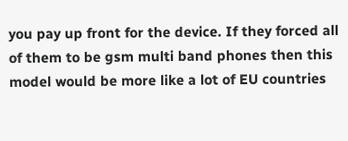you pay up front for the device. If they forced all of them to be gsm multi band phones then this model would be more like a lot of EU countries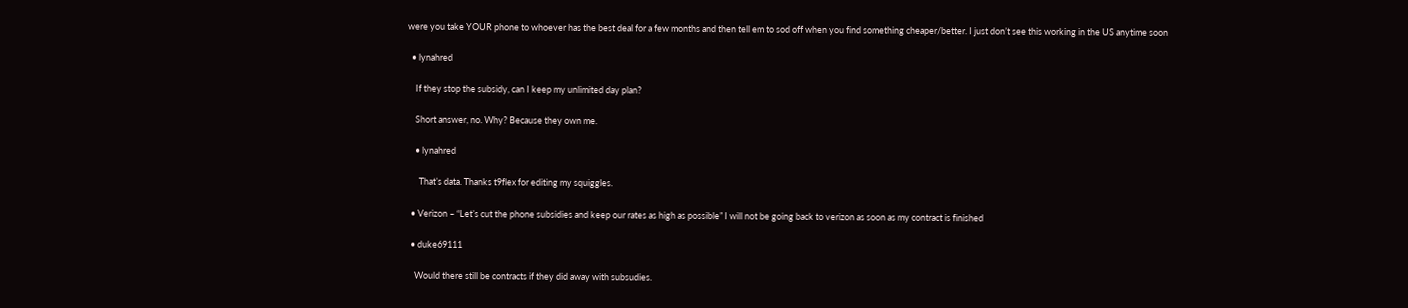were you take YOUR phone to whoever has the best deal for a few months and then tell em to sod off when you find something cheaper/better. I just don’t see this working in the US anytime soon

  • lynahred

    If they stop the subsidy, can I keep my unlimited day plan?

    Short answer, no. Why? Because they own me.

    • lynahred

      That’s data. Thanks t9flex for editing my squiggles.

  • Verizon – “Let’s cut the phone subsidies and keep our rates as high as possible” I will not be going back to verizon as soon as my contract is finished

  • duke69111

    Would there still be contracts if they did away with subsudies.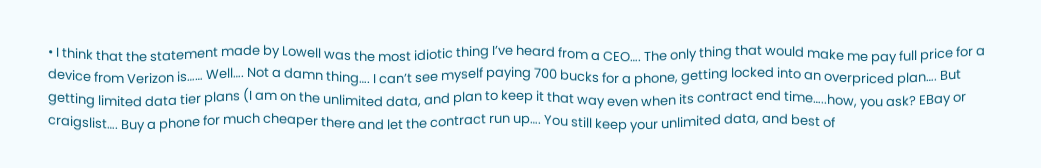• I think that the statement made by Lowell was the most idiotic thing I’ve heard from a CEO…. The only thing that would make me pay full price for a device from Verizon is…… Well…. Not a damn thing…. I can’t see myself paying 700 bucks for a phone, getting locked into an overpriced plan…. But getting limited data tier plans (I am on the unlimited data, and plan to keep it that way even when its contract end time…..how, you ask? EBay or craigslist…. Buy a phone for much cheaper there and let the contract run up…. You still keep your unlimited data, and best of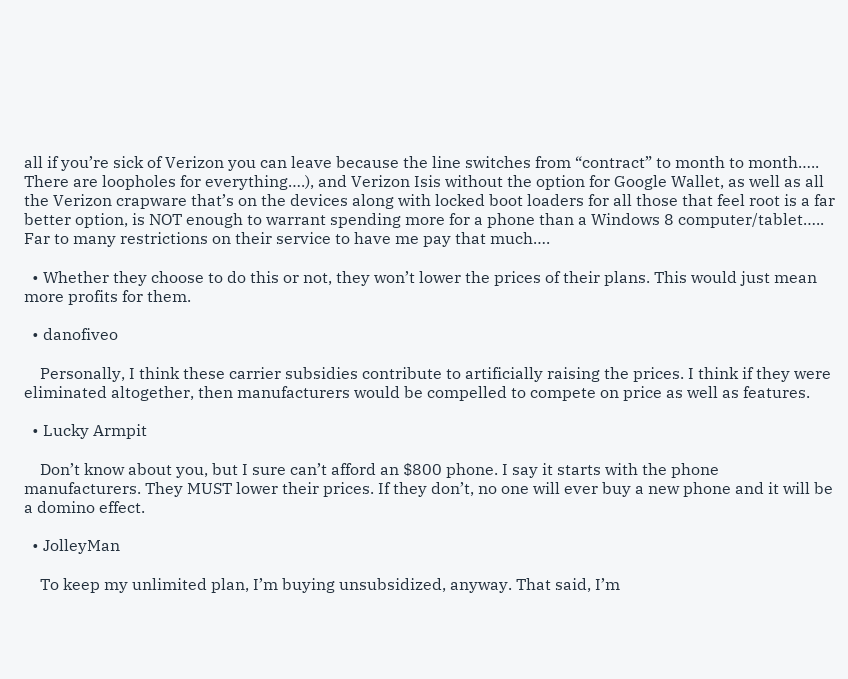all if you’re sick of Verizon you can leave because the line switches from “contract” to month to month….. There are loopholes for everything….), and Verizon Isis without the option for Google Wallet, as well as all the Verizon crapware that’s on the devices along with locked boot loaders for all those that feel root is a far better option, is NOT enough to warrant spending more for a phone than a Windows 8 computer/tablet….. Far to many restrictions on their service to have me pay that much….

  • Whether they choose to do this or not, they won’t lower the prices of their plans. This would just mean more profits for them.

  • danofiveo

    Personally, I think these carrier subsidies contribute to artificially raising the prices. I think if they were eliminated altogether, then manufacturers would be compelled to compete on price as well as features.

  • Lucky Armpit

    Don’t know about you, but I sure can’t afford an $800 phone. I say it starts with the phone manufacturers. They MUST lower their prices. If they don’t, no one will ever buy a new phone and it will be a domino effect.

  • JolleyMan

    To keep my unlimited plan, I’m buying unsubsidized, anyway. That said, I’m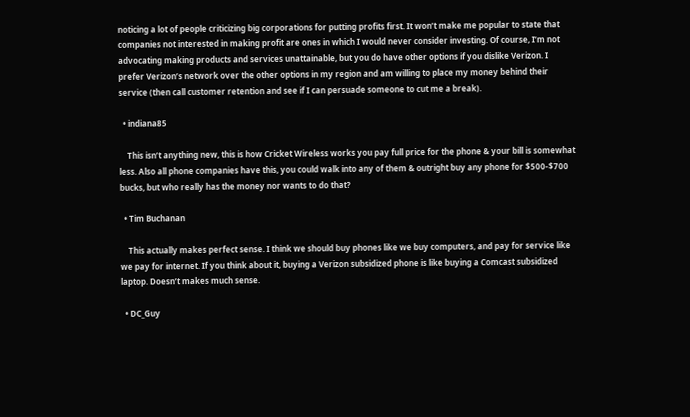noticing a lot of people criticizing big corporations for putting profits first. It won’t make me popular to state that companies not interested in making profit are ones in which I would never consider investing. Of course, I’m not advocating making products and services unattainable, but you do have other options if you dislike Verizon. I prefer Verizon’s network over the other options in my region and am willing to place my money behind their service (then call customer retention and see if I can persuade someone to cut me a break).

  • indiana85

    This isn’t anything new, this is how Cricket Wireless works you pay full price for the phone & your bill is somewhat less. Also all phone companies have this, you could walk into any of them & outright buy any phone for $500-$700 bucks, but who really has the money nor wants to do that?

  • Tim Buchanan

    This actually makes perfect sense. I think we should buy phones like we buy computers, and pay for service like we pay for internet. If you think about it, buying a Verizon subsidized phone is like buying a Comcast subsidized laptop. Doesn’t makes much sense.

  • DC_Guy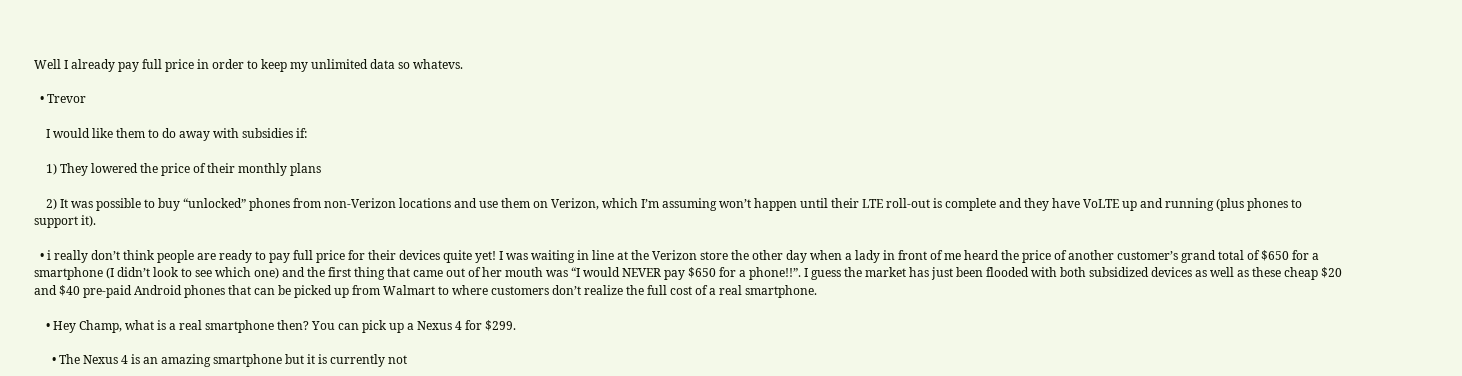Well I already pay full price in order to keep my unlimited data so whatevs.

  • Trevor

    I would like them to do away with subsidies if:

    1) They lowered the price of their monthly plans

    2) It was possible to buy “unlocked” phones from non-Verizon locations and use them on Verizon, which I’m assuming won’t happen until their LTE roll-out is complete and they have VoLTE up and running (plus phones to support it).

  • i really don’t think people are ready to pay full price for their devices quite yet! I was waiting in line at the Verizon store the other day when a lady in front of me heard the price of another customer’s grand total of $650 for a smartphone (I didn’t look to see which one) and the first thing that came out of her mouth was “I would NEVER pay $650 for a phone!!”. I guess the market has just been flooded with both subsidized devices as well as these cheap $20 and $40 pre-paid Android phones that can be picked up from Walmart to where customers don’t realize the full cost of a real smartphone.

    • Hey Champ, what is a real smartphone then? You can pick up a Nexus 4 for $299.

      • The Nexus 4 is an amazing smartphone but it is currently not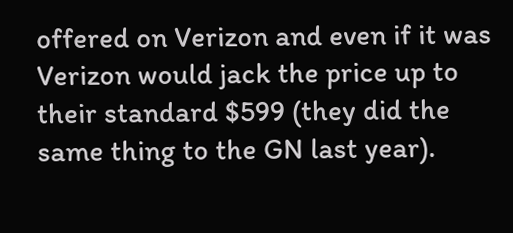offered on Verizon and even if it was Verizon would jack the price up to their standard $599 (they did the same thing to the GN last year).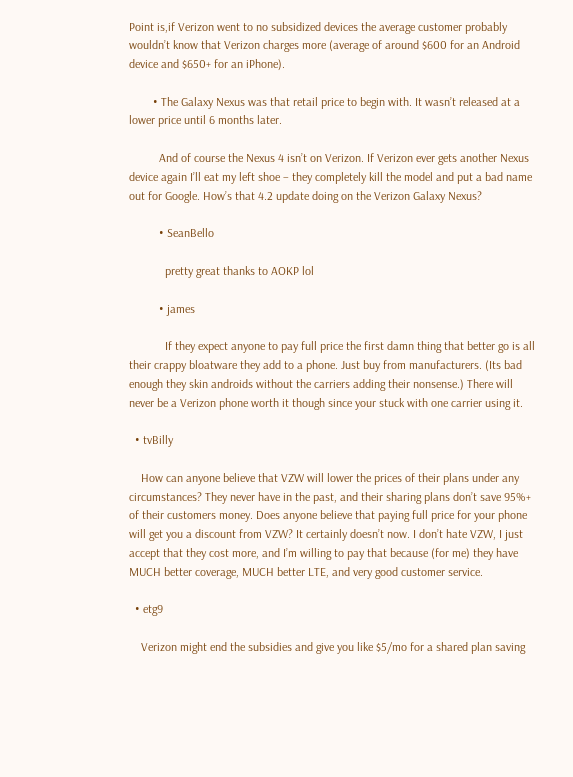Point is,if Verizon went to no subsidized devices the average customer probably wouldn’t know that Verizon charges more (average of around $600 for an Android device and $650+ for an iPhone).

        • The Galaxy Nexus was that retail price to begin with. It wasn’t released at a lower price until 6 months later.

          And of course the Nexus 4 isn’t on Verizon. If Verizon ever gets another Nexus device again I’ll eat my left shoe – they completely kill the model and put a bad name out for Google. How’s that 4.2 update doing on the Verizon Galaxy Nexus?

          • SeanBello

            pretty great thanks to AOKP lol

          • james

            If they expect anyone to pay full price the first damn thing that better go is all their crappy bloatware they add to a phone. Just buy from manufacturers. (Its bad enough they skin androids without the carriers adding their nonsense.) There will never be a Verizon phone worth it though since your stuck with one carrier using it.

  • tvBilly

    How can anyone believe that VZW will lower the prices of their plans under any circumstances? They never have in the past, and their sharing plans don’t save 95%+ of their customers money. Does anyone believe that paying full price for your phone will get you a discount from VZW? It certainly doesn’t now. I don’t hate VZW, I just accept that they cost more, and I’m willing to pay that because (for me) they have MUCH better coverage, MUCH better LTE, and very good customer service.

  • etg9

    Verizon might end the subsidies and give you like $5/mo for a shared plan saving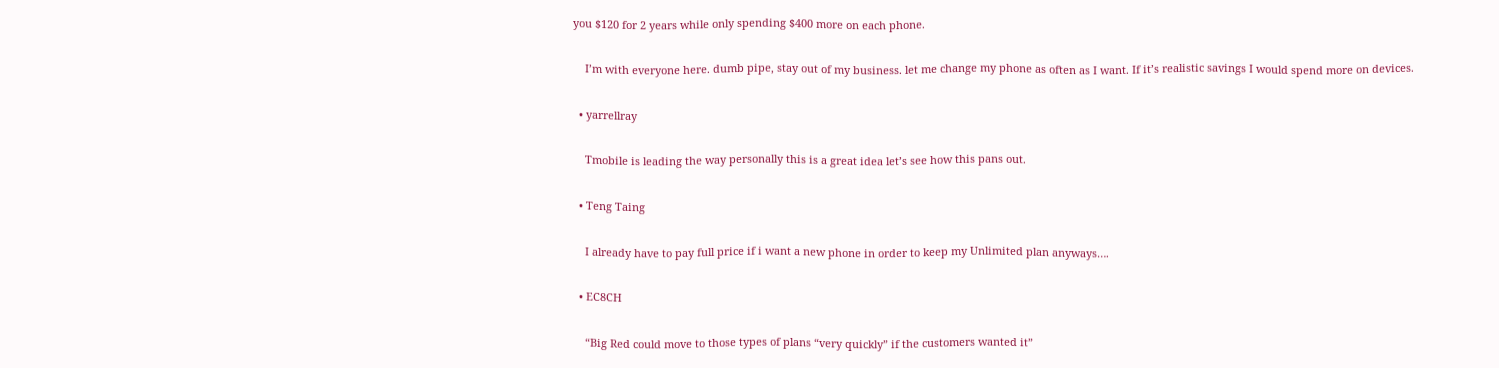you $120 for 2 years while only spending $400 more on each phone.

    I’m with everyone here. dumb pipe, stay out of my business. let me change my phone as often as I want. If it’s realistic savings I would spend more on devices.

  • yarrellray

    Tmobile is leading the way personally this is a great idea let’s see how this pans out.

  • Teng Taing

    I already have to pay full price if i want a new phone in order to keep my Unlimited plan anyways….

  • EC8CH

    “Big Red could move to those types of plans “very quickly” if the customers wanted it”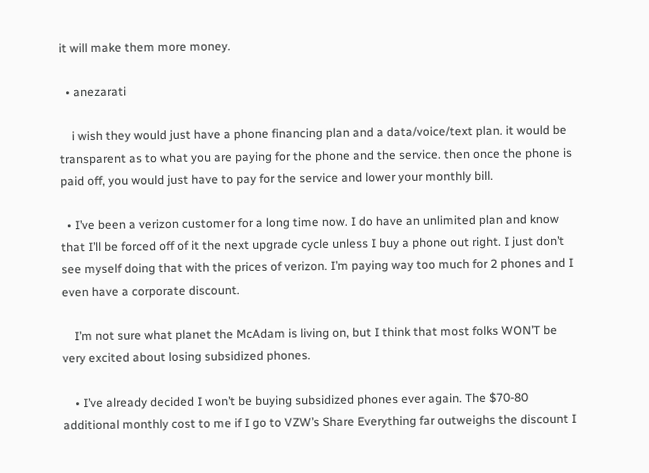it will make them more money.

  • anezarati

    i wish they would just have a phone financing plan and a data/voice/text plan. it would be transparent as to what you are paying for the phone and the service. then once the phone is paid off, you would just have to pay for the service and lower your monthly bill.

  • I’ve been a verizon customer for a long time now. I do have an unlimited plan and know that I’ll be forced off of it the next upgrade cycle unless I buy a phone out right. I just don’t see myself doing that with the prices of verizon. I’m paying way too much for 2 phones and I even have a corporate discount.

    I’m not sure what planet the McAdam is living on, but I think that most folks WON’T be very excited about losing subsidized phones.

    • I’ve already decided I won’t be buying subsidized phones ever again. The $70-80 additional monthly cost to me if I go to VZW’s Share Everything far outweighs the discount I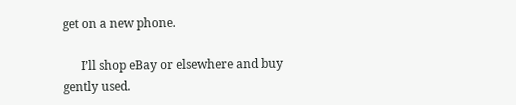get on a new phone.

      I’ll shop eBay or elsewhere and buy gently used.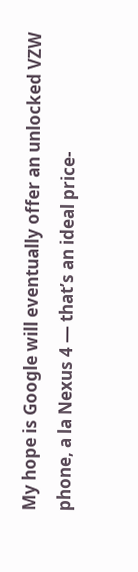My hope is Google will eventually offer an unlocked VZW phone, a la Nexus 4 — that’s an ideal price-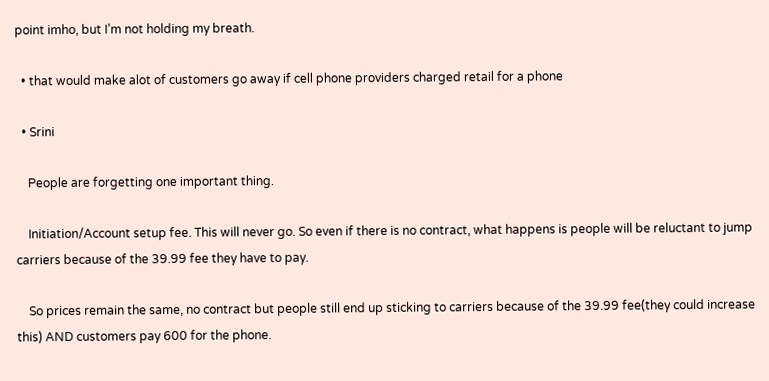point imho, but I’m not holding my breath.

  • that would make alot of customers go away if cell phone providers charged retail for a phone

  • Srini

    People are forgetting one important thing.

    Initiation/Account setup fee. This will never go. So even if there is no contract, what happens is people will be reluctant to jump carriers because of the 39.99 fee they have to pay.

    So prices remain the same, no contract but people still end up sticking to carriers because of the 39.99 fee(they could increase this) AND customers pay 600 for the phone.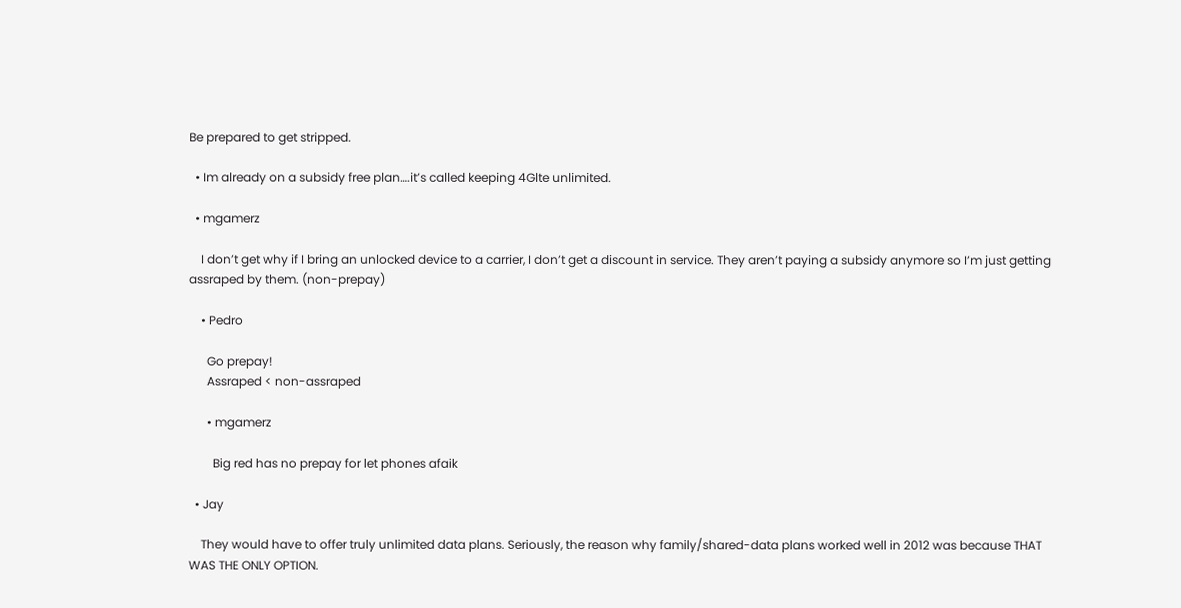Be prepared to get stripped.

  • Im already on a subsidy free plan….it’s called keeping 4Glte unlimited.

  • mgamerz

    I don’t get why if I bring an unlocked device to a carrier, I don’t get a discount in service. They aren’t paying a subsidy anymore so I’m just getting assraped by them. (non-prepay)

    • Pedro

      Go prepay!
      Assraped < non-assraped

      • mgamerz

        Big red has no prepay for let phones afaik

  • Jay

    They would have to offer truly unlimited data plans. Seriously, the reason why family/shared-data plans worked well in 2012 was because THAT WAS THE ONLY OPTION.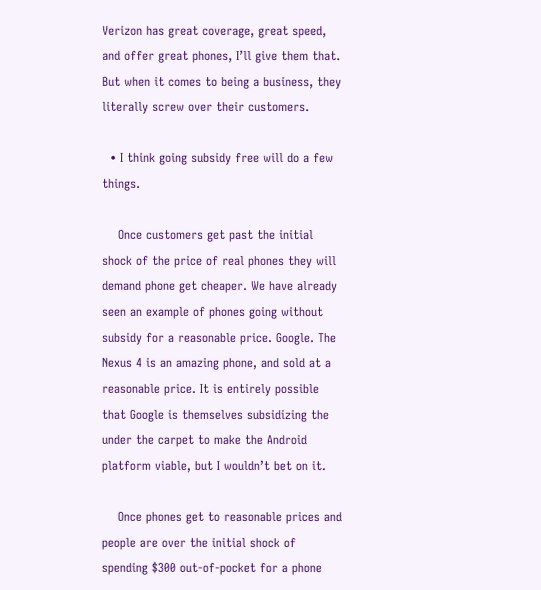Verizon has great coverage, great speed, and offer great phones, I’ll give them that. But when it comes to being a business, they literally screw over their customers.

  • I think going subsidy free will do a few things.

    Once customers get past the initial shock of the price of real phones they will demand phone get cheaper. We have already seen an example of phones going without subsidy for a reasonable price. Google. The Nexus 4 is an amazing phone, and sold at a reasonable price. It is entirely possible that Google is themselves subsidizing the under the carpet to make the Android platform viable, but I wouldn’t bet on it.

    Once phones get to reasonable prices and people are over the initial shock of spending $300 out-of-pocket for a phone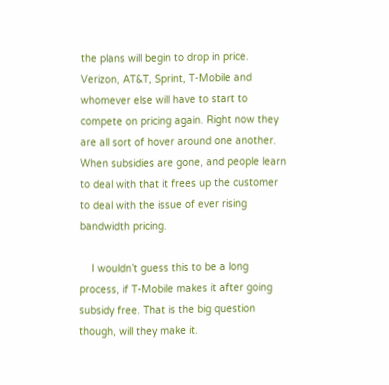the plans will begin to drop in price. Verizon, AT&T, Sprint, T-Mobile and whomever else will have to start to compete on pricing again. Right now they are all sort of hover around one another. When subsidies are gone, and people learn to deal with that it frees up the customer to deal with the issue of ever rising bandwidth pricing.

    I wouldn’t guess this to be a long process, if T-Mobile makes it after going subsidy free. That is the big question though, will they make it.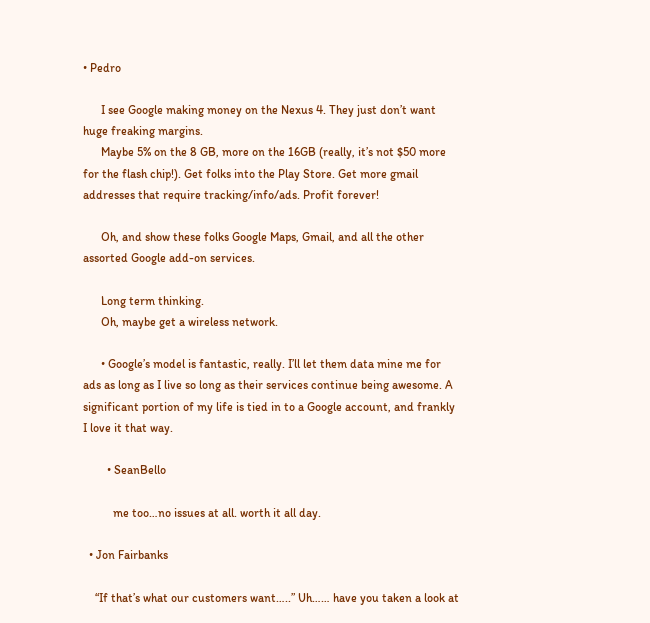• Pedro

      I see Google making money on the Nexus 4. They just don’t want huge freaking margins.
      Maybe 5% on the 8 GB, more on the 16GB (really, it’s not $50 more for the flash chip!). Get folks into the Play Store. Get more gmail addresses that require tracking/info/ads. Profit forever!

      Oh, and show these folks Google Maps, Gmail, and all the other assorted Google add-on services.

      Long term thinking.
      Oh, maybe get a wireless network.

      • Google’s model is fantastic, really. I’ll let them data mine me for ads as long as I live so long as their services continue being awesome. A significant portion of my life is tied in to a Google account, and frankly I love it that way.

        • SeanBello

          me too…no issues at all. worth it all day.

  • Jon Fairbanks

    “If that’s what our customers want…..” Uh…… have you taken a look at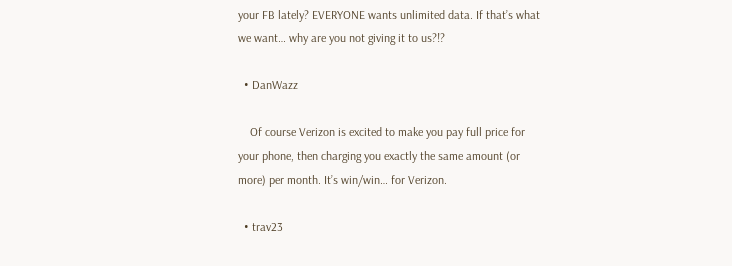your FB lately? EVERYONE wants unlimited data. If that’s what we want… why are you not giving it to us?!?

  • DanWazz

    Of course Verizon is excited to make you pay full price for your phone, then charging you exactly the same amount (or more) per month. It’s win/win… for Verizon.

  • trav23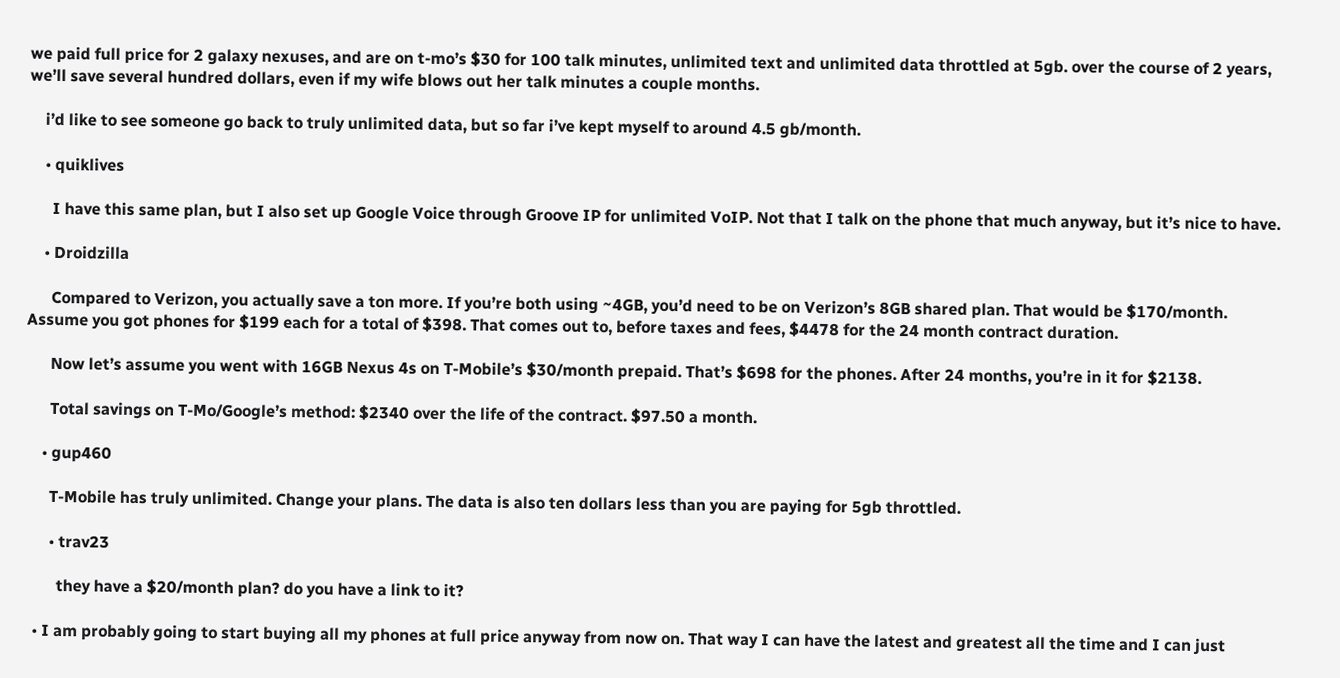we paid full price for 2 galaxy nexuses, and are on t-mo’s $30 for 100 talk minutes, unlimited text and unlimited data throttled at 5gb. over the course of 2 years, we’ll save several hundred dollars, even if my wife blows out her talk minutes a couple months.

    i’d like to see someone go back to truly unlimited data, but so far i’ve kept myself to around 4.5 gb/month.

    • quiklives

      I have this same plan, but I also set up Google Voice through Groove IP for unlimited VoIP. Not that I talk on the phone that much anyway, but it’s nice to have.

    • Droidzilla

      Compared to Verizon, you actually save a ton more. If you’re both using ~4GB, you’d need to be on Verizon’s 8GB shared plan. That would be $170/month. Assume you got phones for $199 each for a total of $398. That comes out to, before taxes and fees, $4478 for the 24 month contract duration.

      Now let’s assume you went with 16GB Nexus 4s on T-Mobile’s $30/month prepaid. That’s $698 for the phones. After 24 months, you’re in it for $2138.

      Total savings on T-Mo/Google’s method: $2340 over the life of the contract. $97.50 a month.

    • gup460

      T-Mobile has truly unlimited. Change your plans. The data is also ten dollars less than you are paying for 5gb throttled.

      • trav23

        they have a $20/month plan? do you have a link to it?

  • I am probably going to start buying all my phones at full price anyway from now on. That way I can have the latest and greatest all the time and I can just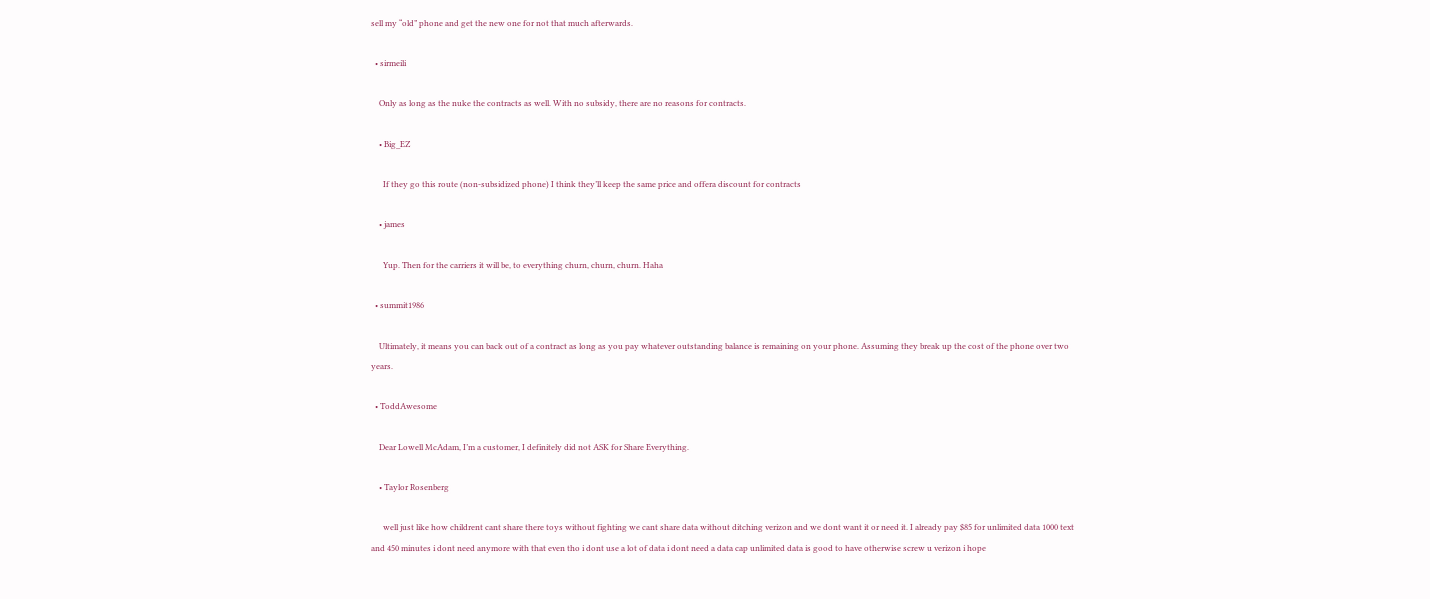sell my “old” phone and get the new one for not that much afterwards.

  • sirmeili

    Only as long as the nuke the contracts as well. With no subsidy, there are no reasons for contracts.

    • Big_EZ

      If they go this route (non-subsidized phone) I think they’ll keep the same price and offera discount for contracts

    • james

      Yup. Then for the carriers it will be, to everything churn, churn, churn. Haha

  • summit1986

    Ultimately, it means you can back out of a contract as long as you pay whatever outstanding balance is remaining on your phone. Assuming they break up the cost of the phone over two years.

  • ToddAwesome

    Dear Lowell McAdam, I’m a customer, I definitely did not ASK for Share Everything.

    • Taylor Rosenberg

      well just like how childrent cant share there toys without fighting we cant share data without ditching verizon and we dont want it or need it. I already pay $85 for unlimited data 1000 text and 450 minutes i dont need anymore with that even tho i dont use a lot of data i dont need a data cap unlimited data is good to have otherwise screw u verizon i hope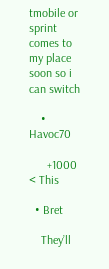tmobile or sprint comes to my place soon so i can switch

    • Havoc70

      +1000 < This

  • Bret

    They’ll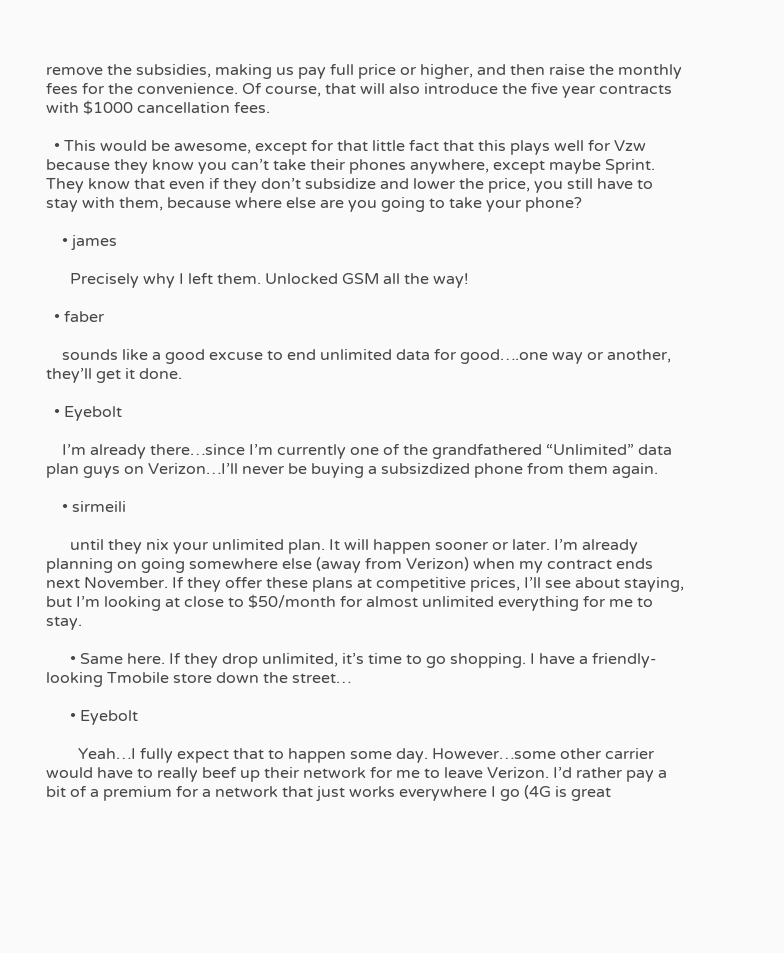remove the subsidies, making us pay full price or higher, and then raise the monthly fees for the convenience. Of course, that will also introduce the five year contracts with $1000 cancellation fees.

  • This would be awesome, except for that little fact that this plays well for Vzw because they know you can’t take their phones anywhere, except maybe Sprint. They know that even if they don’t subsidize and lower the price, you still have to stay with them, because where else are you going to take your phone?

    • james

      Precisely why I left them. Unlocked GSM all the way!

  • faber

    sounds like a good excuse to end unlimited data for good….one way or another, they’ll get it done.

  • Eyebolt

    I’m already there…since I’m currently one of the grandfathered “Unlimited” data plan guys on Verizon…I’ll never be buying a subsizdized phone from them again.

    • sirmeili

      until they nix your unlimited plan. It will happen sooner or later. I’m already planning on going somewhere else (away from Verizon) when my contract ends next November. If they offer these plans at competitive prices, I’ll see about staying, but I’m looking at close to $50/month for almost unlimited everything for me to stay.

      • Same here. If they drop unlimited, it’s time to go shopping. I have a friendly-looking Tmobile store down the street…

      • Eyebolt

        Yeah…I fully expect that to happen some day. However…some other carrier would have to really beef up their network for me to leave Verizon. I’d rather pay a bit of a premium for a network that just works everywhere I go (4G is great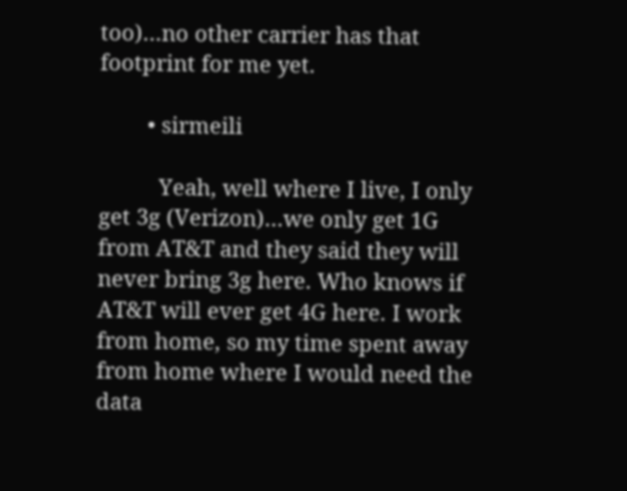too)…no other carrier has that footprint for me yet.

        • sirmeili

          Yeah, well where I live, I only get 3g (Verizon)…we only get 1G from AT&T and they said they will never bring 3g here. Who knows if AT&T will ever get 4G here. I work from home, so my time spent away from home where I would need the data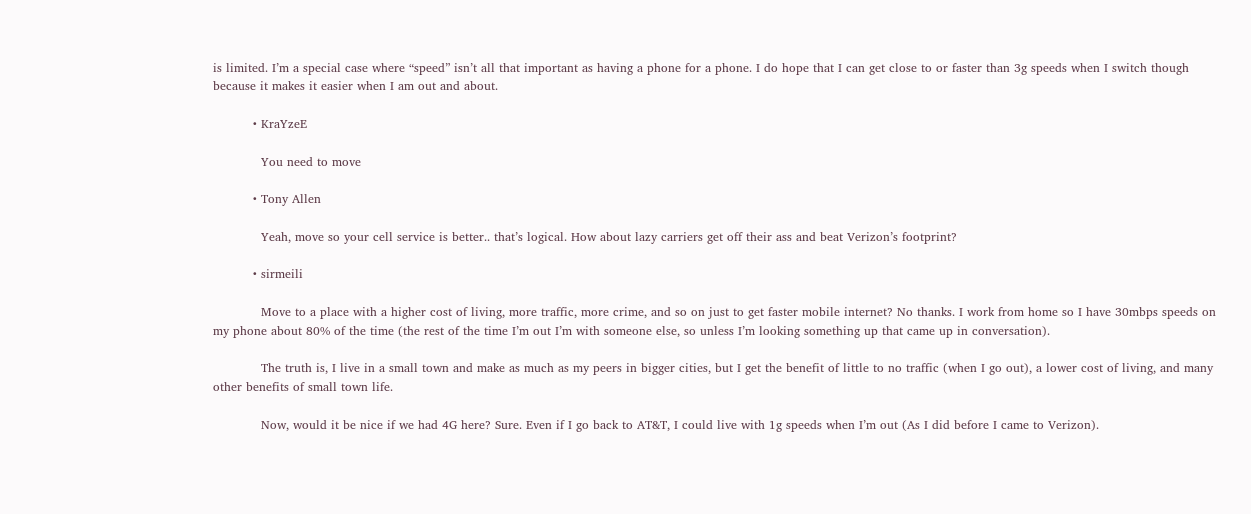is limited. I’m a special case where “speed” isn’t all that important as having a phone for a phone. I do hope that I can get close to or faster than 3g speeds when I switch though because it makes it easier when I am out and about.

          • KraYzeE

            You need to move

          • Tony Allen

            Yeah, move so your cell service is better.. that’s logical. How about lazy carriers get off their ass and beat Verizon’s footprint?

          • sirmeili

            Move to a place with a higher cost of living, more traffic, more crime, and so on just to get faster mobile internet? No thanks. I work from home so I have 30mbps speeds on my phone about 80% of the time (the rest of the time I’m out I’m with someone else, so unless I’m looking something up that came up in conversation).

            The truth is, I live in a small town and make as much as my peers in bigger cities, but I get the benefit of little to no traffic (when I go out), a lower cost of living, and many other benefits of small town life.

            Now, would it be nice if we had 4G here? Sure. Even if I go back to AT&T, I could live with 1g speeds when I’m out (As I did before I came to Verizon).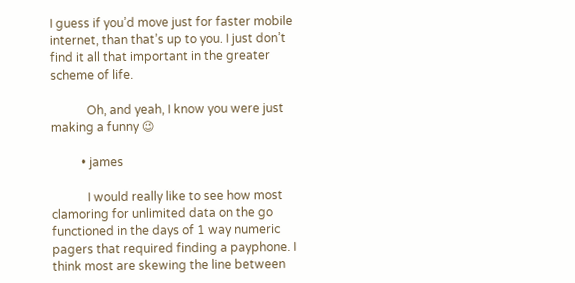I guess if you’d move just for faster mobile internet, than that’s up to you. I just don’t find it all that important in the greater scheme of life.

            Oh, and yeah, I know you were just making a funny 😉

          • james

            I would really like to see how most clamoring for unlimited data on the go functioned in the days of 1 way numeric pagers that required finding a payphone. I think most are skewing the line between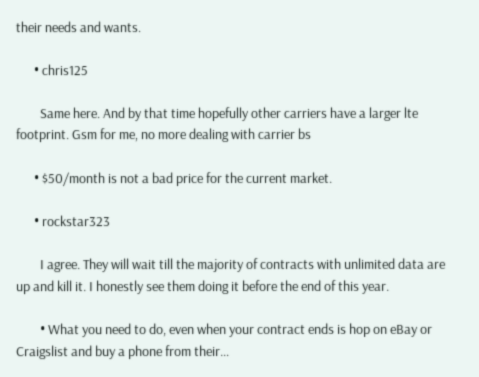their needs and wants.

      • chris125

        Same here. And by that time hopefully other carriers have a larger lte footprint. Gsm for me, no more dealing with carrier bs

      • $50/month is not a bad price for the current market.

      • rockstar323

        I agree. They will wait till the majority of contracts with unlimited data are up and kill it. I honestly see them doing it before the end of this year.

        • What you need to do, even when your contract ends is hop on eBay or Craigslist and buy a phone from their…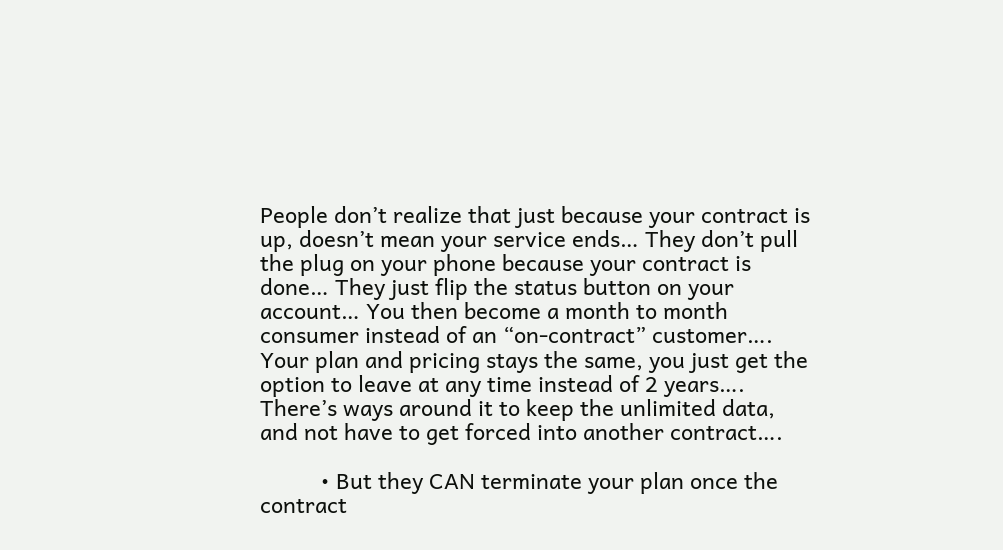People don’t realize that just because your contract is up, doesn’t mean your service ends… They don’t pull the plug on your phone because your contract is done… They just flip the status button on your account… You then become a month to month consumer instead of an “on-contract” customer…. Your plan and pricing stays the same, you just get the option to leave at any time instead of 2 years…. There’s ways around it to keep the unlimited data, and not have to get forced into another contract….

          • But they CAN terminate your plan once the contract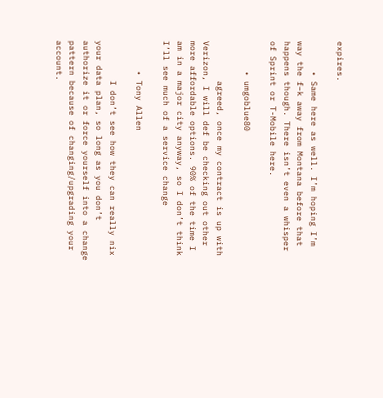expires.

      • Same here as well. I’m hoping I’m way the f–k away from Montana before that happens though. There isn’t even a whisper of Sprint or T-Mobile here.

      • umgoblue80

        agreed, once my contract is up with Verizon, I will def be checking out other more affordable options. 90% of the time I am in a major city anyway, so I don’t think I’ll see much of a service change

      • Tony Allen

        I don’t see how they can really nix your data plan, so long as you don’t authorize it or force yourself into a change pattern because of changing/upgrading your account.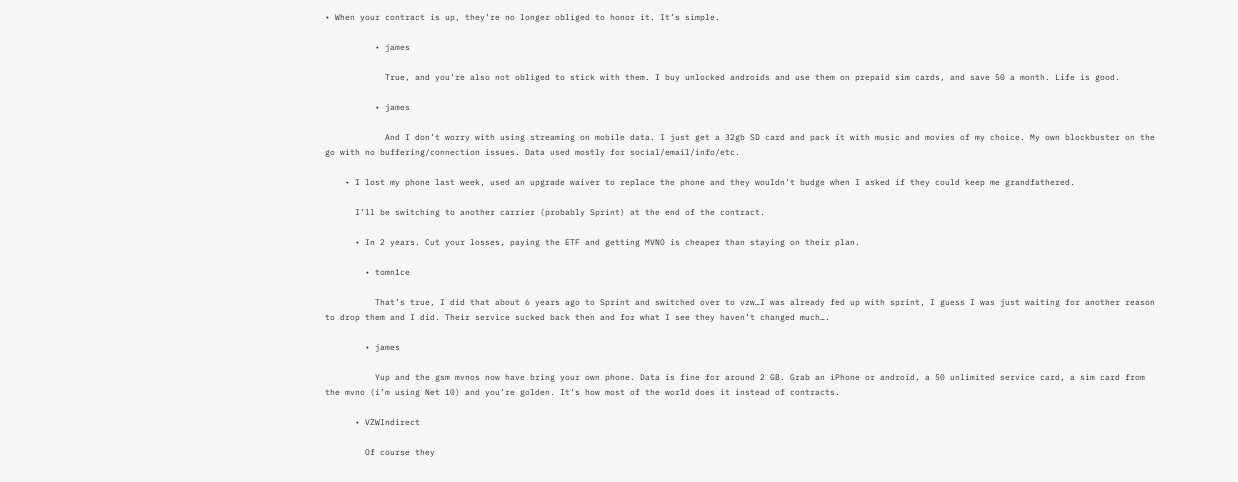• When your contract is up, they’re no longer obliged to honor it. It’s simple.

          • james

            True, and you’re also not obliged to stick with them. I buy unlocked androids and use them on prepaid sim cards, and save 50 a month. Life is good.

          • james

            And I don’t worry with using streaming on mobile data. I just get a 32gb SD card and pack it with music and movies of my choice. My own blockbuster on the go with no buffering/connection issues. Data used mostly for social/email/info/etc.

    • I lost my phone last week, used an upgrade waiver to replace the phone and they wouldn’t budge when I asked if they could keep me grandfathered.

      I’ll be switching to another carrier (probably Sprint) at the end of the contract.

      • In 2 years. Cut your losses, paying the ETF and getting MVNO is cheaper than staying on their plan.

        • tomn1ce

          That’s true, I did that about 6 years ago to Sprint and switched over to vzw…I was already fed up with sprint, I guess I was just waiting for another reason to drop them and I did. Their service sucked back then and for what I see they haven’t changed much….

        • james

          Yup and the gsm mvnos now have bring your own phone. Data is fine for around 2 GB. Grab an iPhone or android, a 50 unlimited service card, a sim card from the mvno (i’m using Net 10) and you’re golden. It’s how most of the world does it instead of contracts.

      • VZWIndirect

        Of course they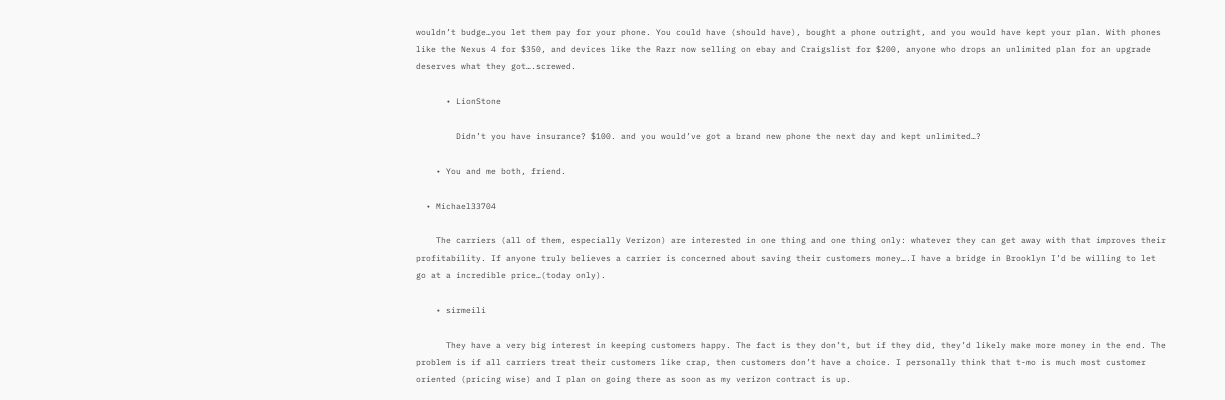wouldn’t budge…you let them pay for your phone. You could have (should have), bought a phone outright, and you would have kept your plan. With phones like the Nexus 4 for $350, and devices like the Razr now selling on ebay and Craigslist for $200, anyone who drops an unlimited plan for an upgrade deserves what they got….screwed.

      • LionStone

        Didn’t you have insurance? $100. and you would’ve got a brand new phone the next day and kept unlimited…?

    • You and me both, friend.

  • Michael33704

    The carriers (all of them, especially Verizon) are interested in one thing and one thing only: whatever they can get away with that improves their profitability. If anyone truly believes a carrier is concerned about saving their customers money….I have a bridge in Brooklyn I’d be willing to let go at a incredible price…(today only).

    • sirmeili

      They have a very big interest in keeping customers happy. The fact is they don’t, but if they did, they’d likely make more money in the end. The problem is if all carriers treat their customers like crap, then customers don’t have a choice. I personally think that t-mo is much most customer oriented (pricing wise) and I plan on going there as soon as my verizon contract is up.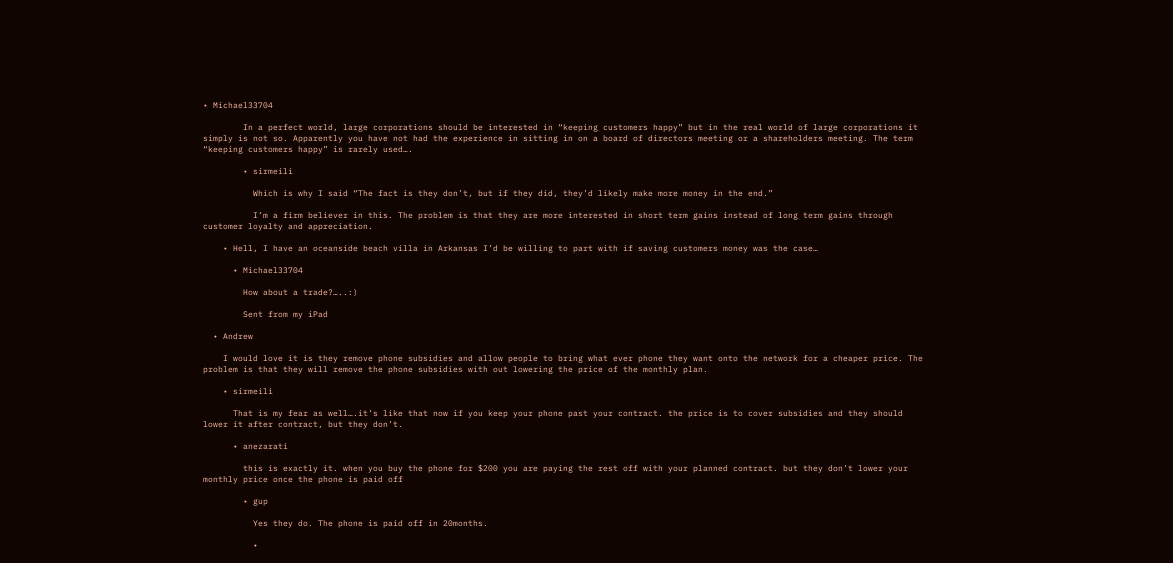• Michael33704

        In a perfect world, large corporations should be interested in “keeping customers happy” but in the real world of large corporations it simply is not so. Apparently you have not had the experience in sitting in on a board of directors meeting or a shareholders meeting. The term “keeping customers happy” is rarely used….

        • sirmeili

          Which is why I said “The fact is they don’t, but if they did, they’d likely make more money in the end.”

          I’m a firm believer in this. The problem is that they are more interested in short term gains instead of long term gains through customer loyalty and appreciation.

    • Hell, I have an oceanside beach villa in Arkansas I’d be willing to part with if saving customers money was the case…

      • Michael33704

        How about a trade?…..:)

        Sent from my iPad

  • Andrew

    I would love it is they remove phone subsidies and allow people to bring what ever phone they want onto the network for a cheaper price. The problem is that they will remove the phone subsidies with out lowering the price of the monthly plan.

    • sirmeili

      That is my fear as well….it’s like that now if you keep your phone past your contract. the price is to cover subsidies and they should lower it after contract, but they don’t.

      • anezarati

        this is exactly it. when you buy the phone for $200 you are paying the rest off with your planned contract. but they don’t lower your monthly price once the phone is paid off

        • gup

          Yes they do. The phone is paid off in 20months.

          •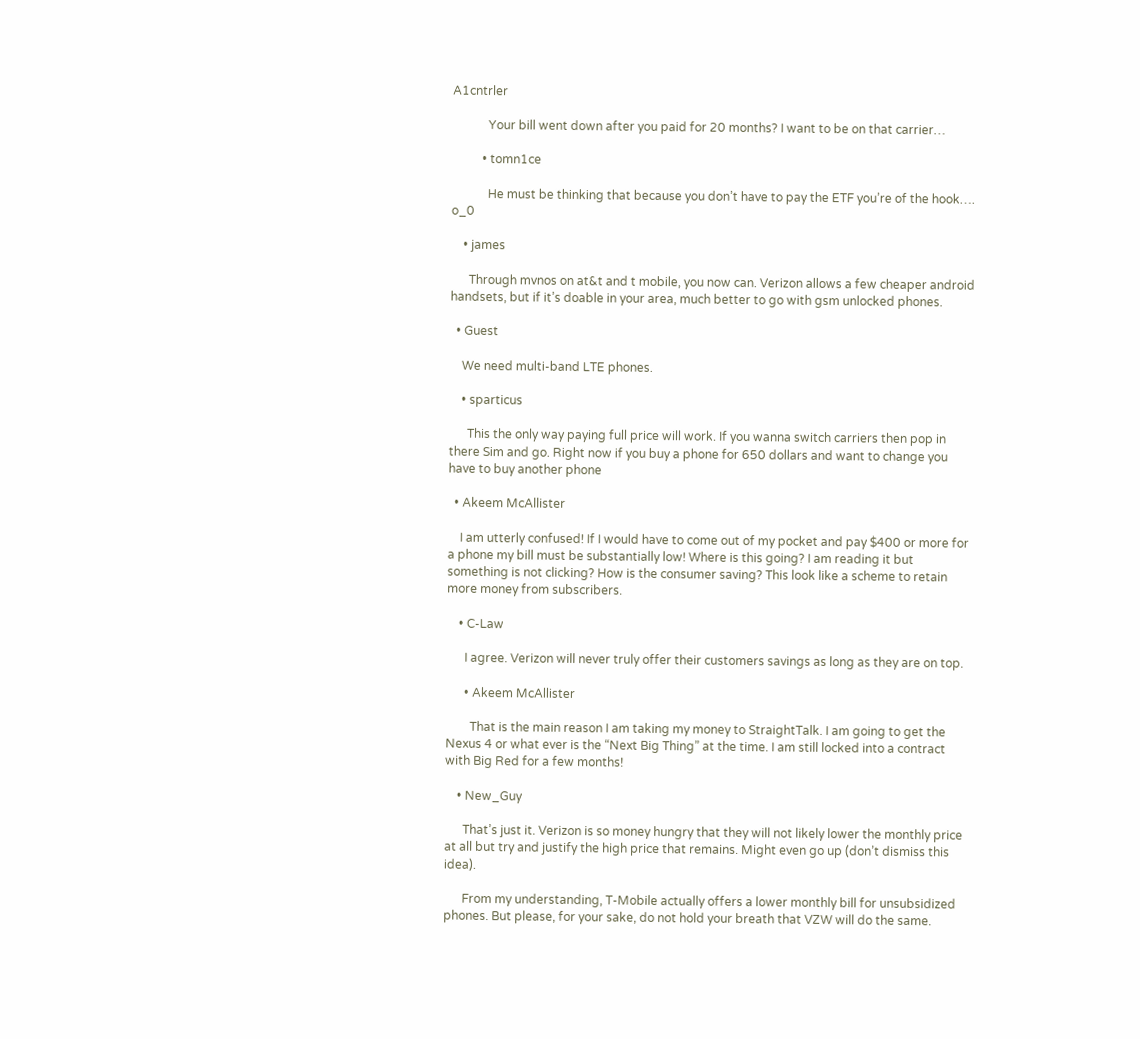A1cntrler

            Your bill went down after you paid for 20 months? I want to be on that carrier…

          • tomn1ce

            He must be thinking that because you don’t have to pay the ETF you’re of the hook…. o_0

    • james

      Through mvnos on at&t and t mobile, you now can. Verizon allows a few cheaper android handsets, but if it’s doable in your area, much better to go with gsm unlocked phones.

  • Guest

    We need multi-band LTE phones.

    • sparticus

      This the only way paying full price will work. If you wanna switch carriers then pop in there Sim and go. Right now if you buy a phone for 650 dollars and want to change you have to buy another phone

  • Akeem McAllister

    I am utterly confused! If I would have to come out of my pocket and pay $400 or more for a phone my bill must be substantially low! Where is this going? I am reading it but something is not clicking? How is the consumer saving? This look like a scheme to retain more money from subscribers.

    • C-Law

      I agree. Verizon will never truly offer their customers savings as long as they are on top.

      • Akeem McAllister

        That is the main reason I am taking my money to StraightTalk. I am going to get the Nexus 4 or what ever is the “Next Big Thing” at the time. I am still locked into a contract with Big Red for a few months!

    • New_Guy

      That’s just it. Verizon is so money hungry that they will not likely lower the monthly price at all but try and justify the high price that remains. Might even go up (don’t dismiss this idea).

      From my understanding, T-Mobile actually offers a lower monthly bill for unsubsidized phones. But please, for your sake, do not hold your breath that VZW will do the same.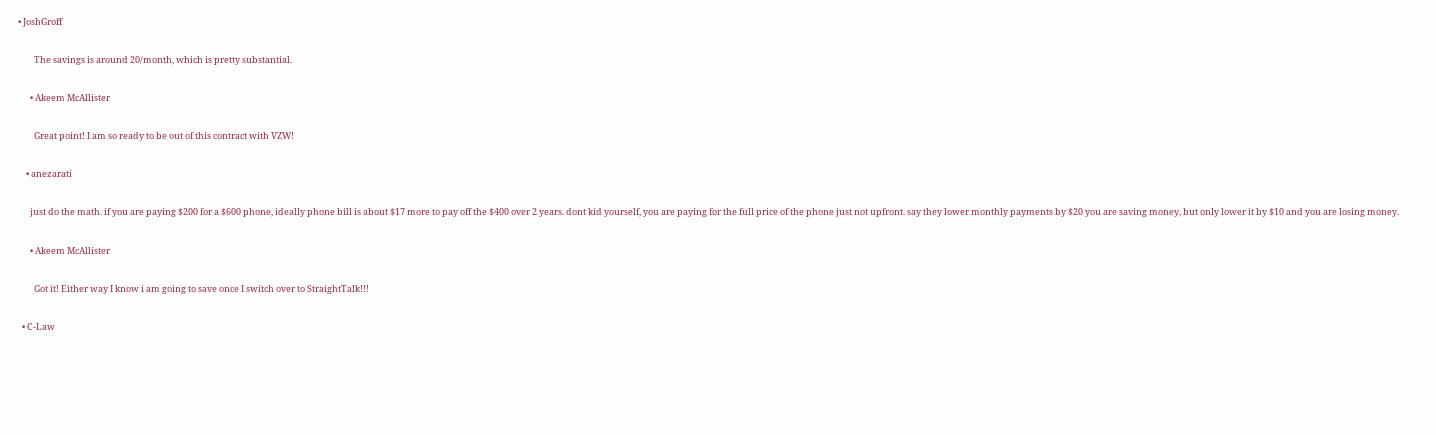• JoshGroff

        The savings is around 20/month, which is pretty substantial.

      • Akeem McAllister

        Great point! I am so ready to be out of this contract with VZW!

    • anezarati

      just do the math. if you are paying $200 for a $600 phone, ideally phone bill is about $17 more to pay off the $400 over 2 years. dont kid yourself, you are paying for the full price of the phone just not upfront. say they lower monthly payments by $20 you are saving money, but only lower it by $10 and you are losing money.

      • Akeem McAllister

        Got it! Either way I know i am going to save once I switch over to StraightTalk!!!

  • C-Law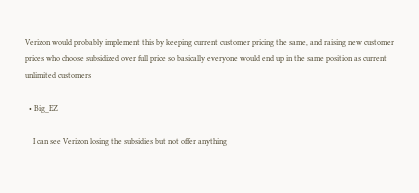Verizon would probably implement this by keeping current customer pricing the same, and raising new customer prices who choose subsidized over full price so basically everyone would end up in the same position as current unlimited customers

  • Big_EZ

    I can see Verizon losing the subsidies but not offer anything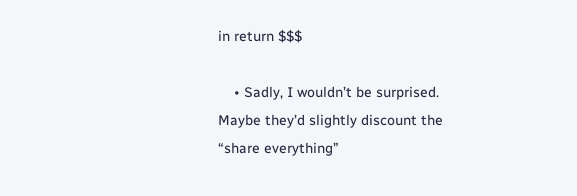in return $$$

    • Sadly, I wouldn’t be surprised. Maybe they’d slightly discount the “share everything”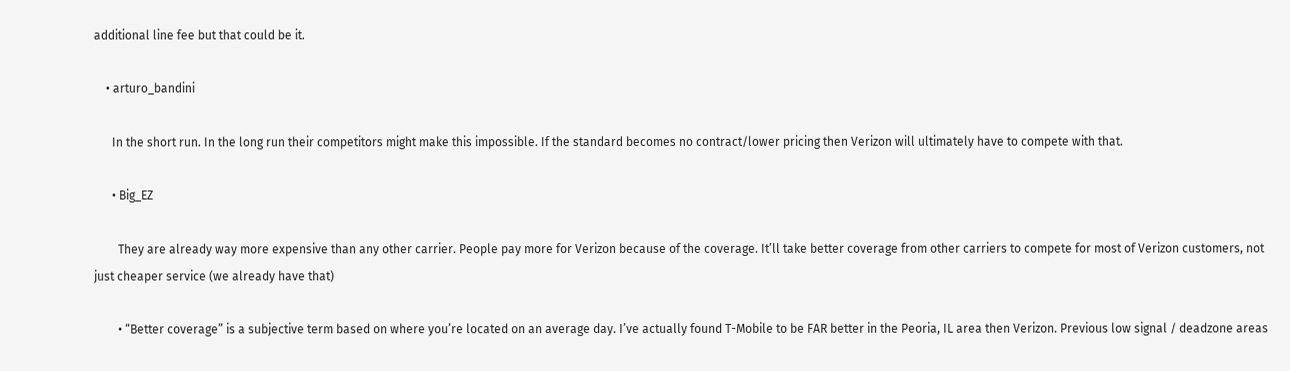additional line fee but that could be it.

    • arturo_bandini

      In the short run. In the long run their competitors might make this impossible. If the standard becomes no contract/lower pricing then Verizon will ultimately have to compete with that.

      • Big_EZ

        They are already way more expensive than any other carrier. People pay more for Verizon because of the coverage. It’ll take better coverage from other carriers to compete for most of Verizon customers, not just cheaper service (we already have that)

        • “Better coverage” is a subjective term based on where you’re located on an average day. I’ve actually found T-Mobile to be FAR better in the Peoria, IL area then Verizon. Previous low signal / deadzone areas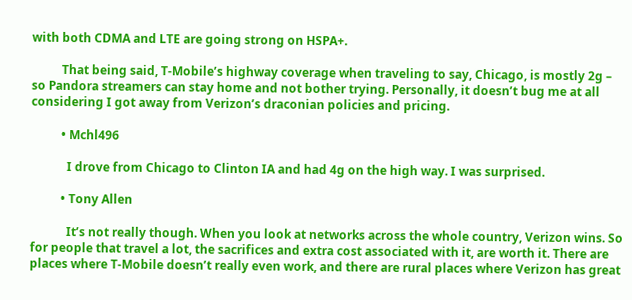with both CDMA and LTE are going strong on HSPA+.

          That being said, T-Mobile’s highway coverage when traveling to say, Chicago, is mostly 2g – so Pandora streamers can stay home and not bother trying. Personally, it doesn’t bug me at all considering I got away from Verizon’s draconian policies and pricing.

          • Mchl496

            I drove from Chicago to Clinton IA and had 4g on the high way. I was surprised.

          • Tony Allen

            It’s not really though. When you look at networks across the whole country, Verizon wins. So for people that travel a lot, the sacrifices and extra cost associated with it, are worth it. There are places where T-Mobile doesn’t really even work, and there are rural places where Verizon has great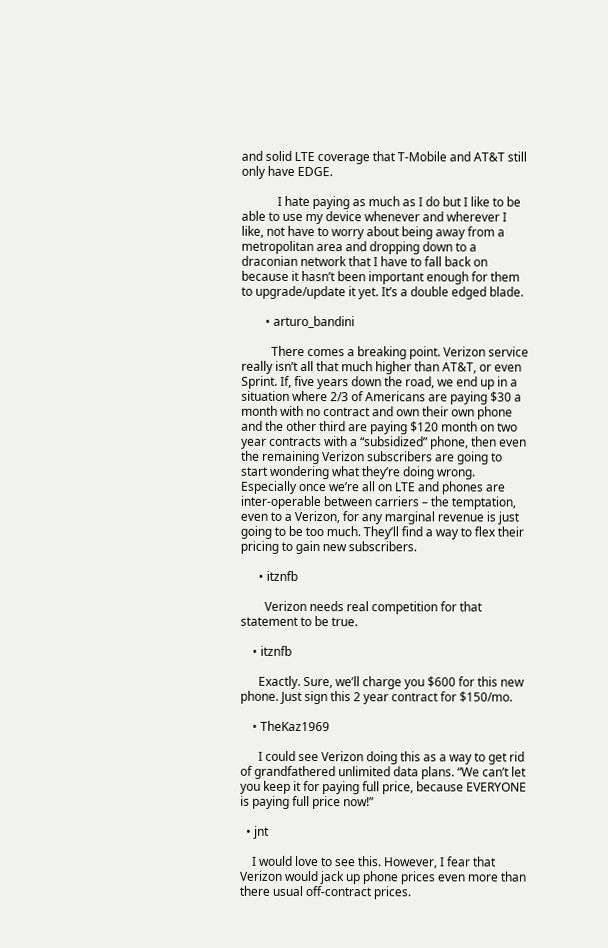and solid LTE coverage that T-Mobile and AT&T still only have EDGE.

            I hate paying as much as I do but I like to be able to use my device whenever and wherever I like, not have to worry about being away from a metropolitan area and dropping down to a draconian network that I have to fall back on because it hasn’t been important enough for them to upgrade/update it yet. It’s a double edged blade.

        • arturo_bandini

          There comes a breaking point. Verizon service really isn’t all that much higher than AT&T, or even Sprint. If, five years down the road, we end up in a situation where 2/3 of Americans are paying $30 a month with no contract and own their own phone and the other third are paying $120 month on two year contracts with a “subsidized” phone, then even the remaining Verizon subscribers are going to start wondering what they’re doing wrong. Especially once we’re all on LTE and phones are inter-operable between carriers – the temptation, even to a Verizon, for any marginal revenue is just going to be too much. They’ll find a way to flex their pricing to gain new subscribers.

      • itznfb

        Verizon needs real competition for that statement to be true.

    • itznfb

      Exactly. Sure, we’ll charge you $600 for this new phone. Just sign this 2 year contract for $150/mo.

    • TheKaz1969

      I could see Verizon doing this as a way to get rid of grandfathered unlimited data plans. “We can’t let you keep it for paying full price, because EVERYONE is paying full price now!”

  • jnt

    I would love to see this. However, I fear that Verizon would jack up phone prices even more than there usual off-contract prices.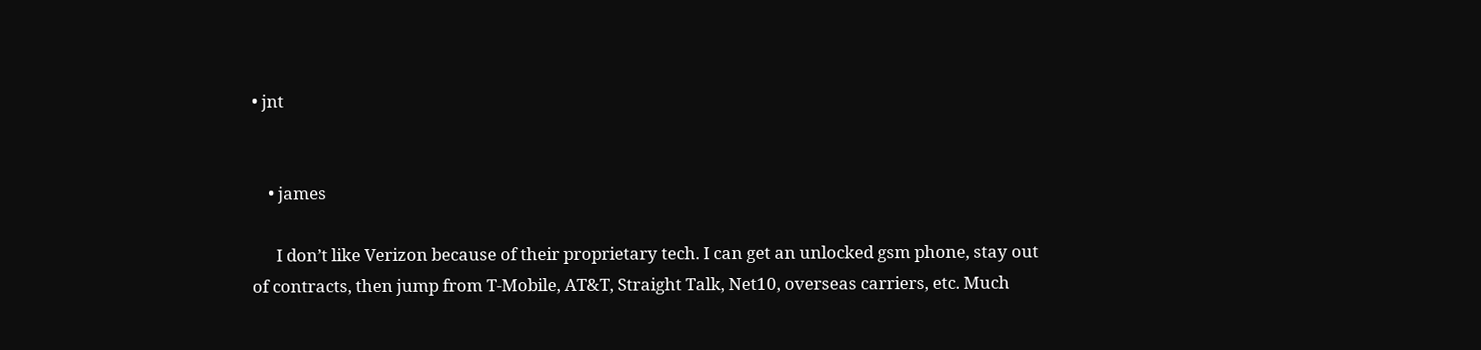• jnt


    • james

      I don’t like Verizon because of their proprietary tech. I can get an unlocked gsm phone, stay out of contracts, then jump from T-Mobile, AT&T, Straight Talk, Net10, overseas carriers, etc. Much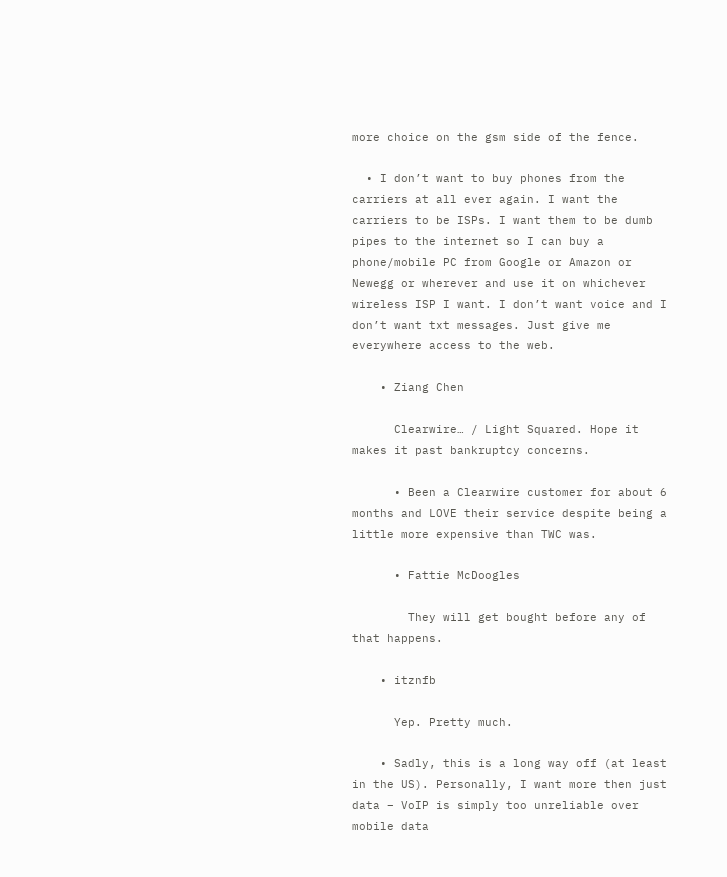more choice on the gsm side of the fence.

  • I don’t want to buy phones from the carriers at all ever again. I want the carriers to be ISPs. I want them to be dumb pipes to the internet so I can buy a phone/mobile PC from Google or Amazon or Newegg or wherever and use it on whichever wireless ISP I want. I don’t want voice and I don’t want txt messages. Just give me everywhere access to the web.

    • Ziang Chen

      Clearwire… / Light Squared. Hope it makes it past bankruptcy concerns.

      • Been a Clearwire customer for about 6 months and LOVE their service despite being a little more expensive than TWC was.

      • Fattie McDoogles

        They will get bought before any of that happens.

    • itznfb

      Yep. Pretty much.

    • Sadly, this is a long way off (at least in the US). Personally, I want more then just data – VoIP is simply too unreliable over mobile data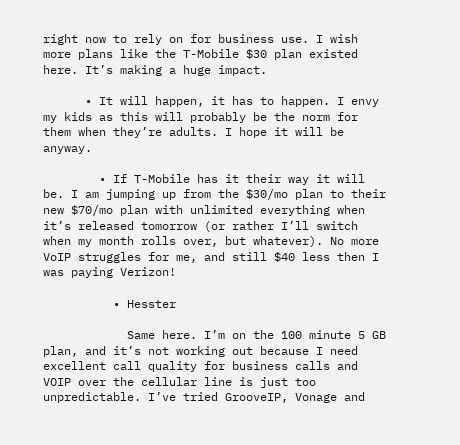right now to rely on for business use. I wish more plans like the T-Mobile $30 plan existed here. It’s making a huge impact.

      • It will happen, it has to happen. I envy my kids as this will probably be the norm for them when they’re adults. I hope it will be anyway.

        • If T-Mobile has it their way it will be. I am jumping up from the $30/mo plan to their new $70/mo plan with unlimited everything when it’s released tomorrow (or rather I’ll switch when my month rolls over, but whatever). No more VoIP struggles for me, and still $40 less then I was paying Verizon!

          • Hesster

            Same here. I’m on the 100 minute 5 GB plan, and it’s not working out because I need excellent call quality for business calls and VOIP over the cellular line is just too unpredictable. I’ve tried GrooveIP, Vonage and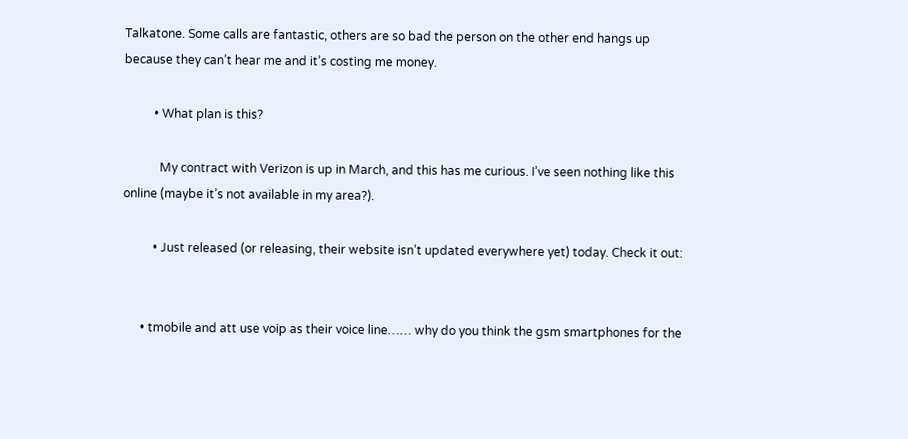Talkatone. Some calls are fantastic, others are so bad the person on the other end hangs up because they can’t hear me and it’s costing me money.

          • What plan is this?

            My contract with Verizon is up in March, and this has me curious. I’ve seen nothing like this online (maybe it’s not available in my area?).

          • Just released (or releasing, their website isn’t updated everywhere yet) today. Check it out:


      • tmobile and att use voip as their voice line…… why do you think the gsm smartphones for the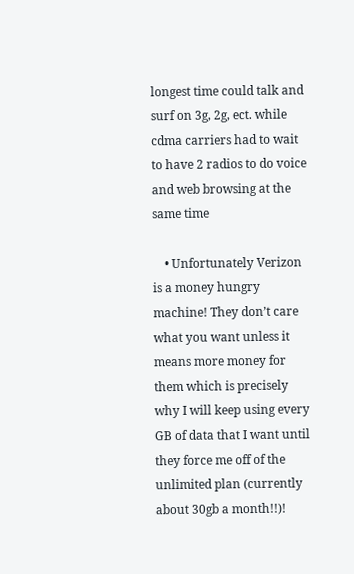longest time could talk and surf on 3g, 2g, ect. while cdma carriers had to wait to have 2 radios to do voice and web browsing at the same time

    • Unfortunately Verizon is a money hungry machine! They don’t care what you want unless it means more money for them which is precisely why I will keep using every GB of data that I want until they force me off of the unlimited plan (currently about 30gb a month!!)!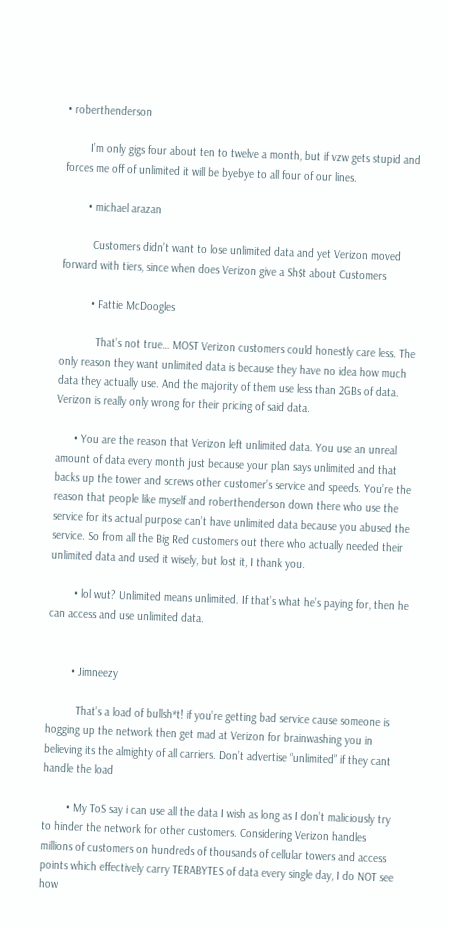• roberthenderson

        I’m only gigs four about ten to twelve a month, but if vzw gets stupid and forces me off of unlimited it will be byebye to all four of our lines.

        • michael arazan

          Customers didn’t want to lose unlimited data and yet Verizon moved forward with tiers, since when does Verizon give a Sh$t about Customers

          • Fattie McDoogles

            That’s not true… MOST Verizon customers could honestly care less. The only reason they want unlimited data is because they have no idea how much data they actually use. And the majority of them use less than 2GBs of data. Verizon is really only wrong for their pricing of said data.

      • You are the reason that Verizon left unlimited data. You use an unreal amount of data every month just because your plan says unlimited and that backs up the tower and screws other customer’s service and speeds. You’re the reason that people like myself and roberthenderson down there who use the service for its actual purpose can’t have unlimited data because you abused the service. So from all the Big Red customers out there who actually needed their unlimited data and used it wisely, but lost it, I thank you.

        • lol wut? Unlimited means unlimited. If that’s what he’s paying for, then he can access and use unlimited data.


        • Jimneezy

          That’s a load of bullsh*t! if you’re getting bad service cause someone is hogging up the network then get mad at Verizon for brainwashing you in believing its the almighty of all carriers. Don’t advertise “unlimited” if they cant handle the load

        • My ToS say i can use all the data I wish as long as I don’t maliciously try to hinder the network for other customers. Considering Verizon handles millions of customers on hundreds of thousands of cellular towers and access points which effectively carry TERABYTES of data every single day, I do NOT see how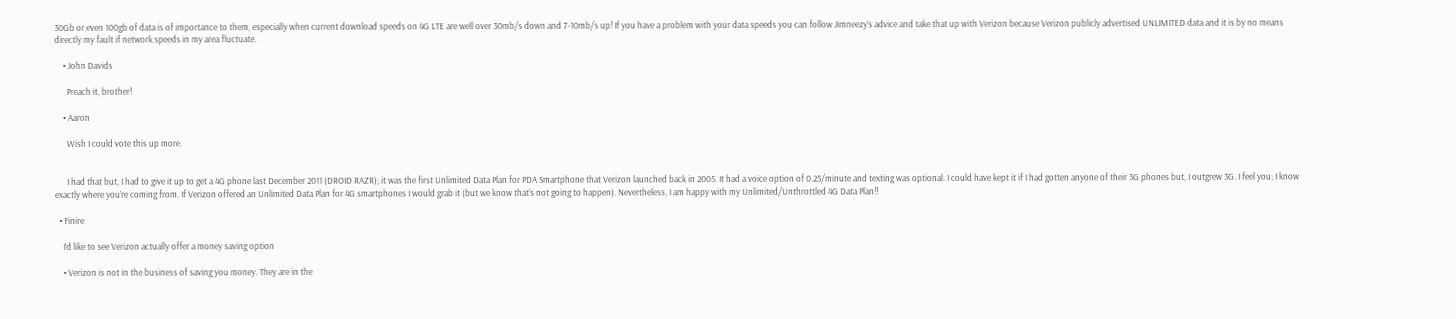30Gb or even 100gb of data is of importance to them, especially when current download speeds on 4G LTE are well over 30mb/s down and 7-10mb/s up! If you have a problem with your data speeds you can follow Jimneezy’s advice and take that up with Verizon because Verizon publicly advertised UNLIMITED data and it is by no means directly my fault if network speeds in my area fluctuate.

    • John Davids

      Preach it, brother!

    • Aaron

      Wish I could vote this up more.


      I had that but, I had to give it up to get a 4G phone last December 2011 (DROID RAZR); it was the first Unlimited Data Plan for PDA Smartphone that Verizon launched back in 2005. It had a voice option of 0.25/minute and texting was optional. I could have kept it if I had gotten anyone of their 3G phones but, I outgrew 3G. I feel you; I know exactly where you’re coming from. If Verizon offered an Unlimited Data Plan for 4G smartphones I would grab it (but we know that’s not going to happen). Nevertheless, I am happy with my Unlimited/Unthrottled 4G Data Plan!!

  • Finire

    I’d like to see Verizon actually offer a money saving option

    • Verizon is not in the business of saving you money. They are in the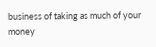business of taking as much of your money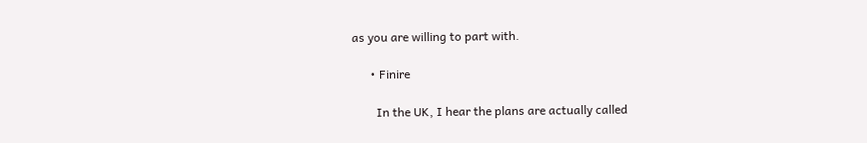as you are willing to part with.

      • Finire

        In the UK, I hear the plans are actually called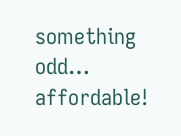something odd… affordable!